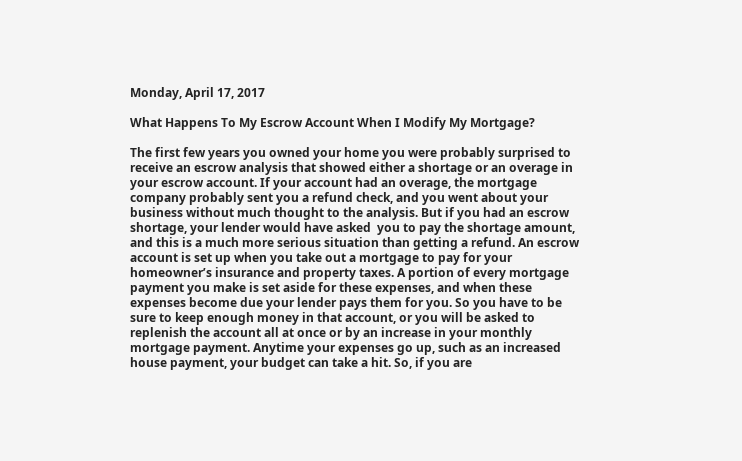Monday, April 17, 2017

What Happens To My Escrow Account When I Modify My Mortgage?

The first few years you owned your home you were probably surprised to receive an escrow analysis that showed either a shortage or an overage in your escrow account. If your account had an overage, the mortgage company probably sent you a refund check, and you went about your business without much thought to the analysis. But if you had an escrow shortage, your lender would have asked  you to pay the shortage amount, and this is a much more serious situation than getting a refund. An escrow account is set up when you take out a mortgage to pay for your homeowner’s insurance and property taxes. A portion of every mortgage payment you make is set aside for these expenses, and when these expenses become due your lender pays them for you. So you have to be sure to keep enough money in that account, or you will be asked to replenish the account all at once or by an increase in your monthly mortgage payment. Anytime your expenses go up, such as an increased house payment, your budget can take a hit. So, if you are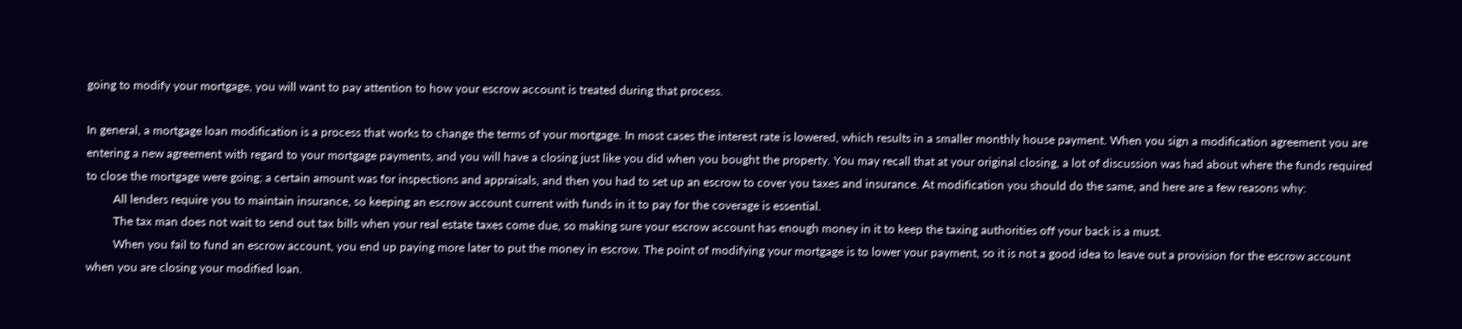going to modify your mortgage, you will want to pay attention to how your escrow account is treated during that process.

In general, a mortgage loan modification is a process that works to change the terms of your mortgage. In most cases the interest rate is lowered, which results in a smaller monthly house payment. When you sign a modification agreement you are entering a new agreement with regard to your mortgage payments, and you will have a closing just like you did when you bought the property. You may recall that at your original closing, a lot of discussion was had about where the funds required to close the mortgage were going; a certain amount was for inspections and appraisals, and then you had to set up an escrow to cover you taxes and insurance. At modification you should do the same, and here are a few reasons why:
         All lenders require you to maintain insurance, so keeping an escrow account current with funds in it to pay for the coverage is essential.
         The tax man does not wait to send out tax bills when your real estate taxes come due, so making sure your escrow account has enough money in it to keep the taxing authorities off your back is a must.
         When you fail to fund an escrow account, you end up paying more later to put the money in escrow. The point of modifying your mortgage is to lower your payment, so it is not a good idea to leave out a provision for the escrow account when you are closing your modified loan.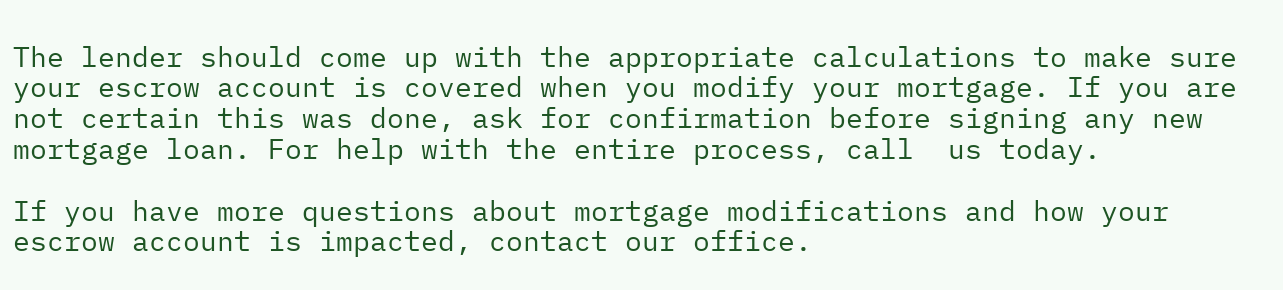The lender should come up with the appropriate calculations to make sure your escrow account is covered when you modify your mortgage. If you are not certain this was done, ask for confirmation before signing any new mortgage loan. For help with the entire process, call  us today.

If you have more questions about mortgage modifications and how your escrow account is impacted, contact our office.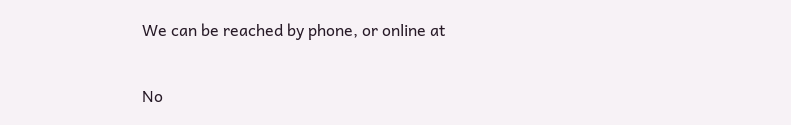We can be reached by phone, or online at

No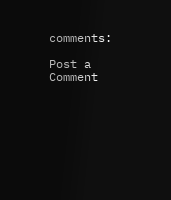comments:

Post a Comment